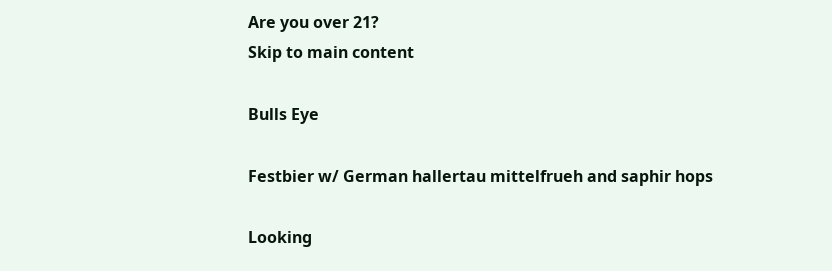Are you over 21?
Skip to main content

Bulls Eye

Festbier w/ German hallertau mittelfrueh and saphir hops

Looking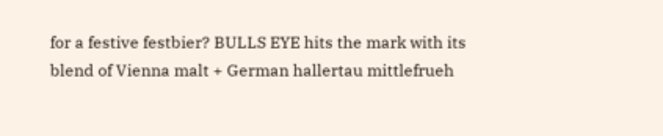for a festive festbier? BULLS EYE hits the mark with its blend of Vienna malt + German hallertau mittlefrueh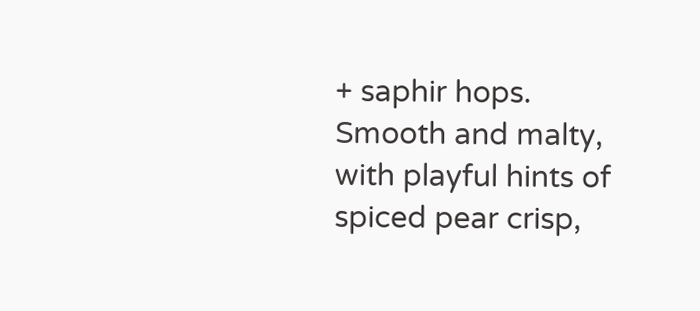+ saphir hops. Smooth and malty, with playful hints of spiced pear crisp,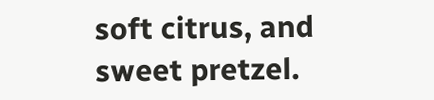soft citrus, and sweet pretzel.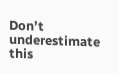Don’t underestimate this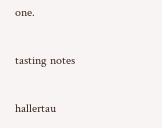one.

tasting notes

hallertau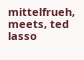mittelfrueh, meets, ted lasso